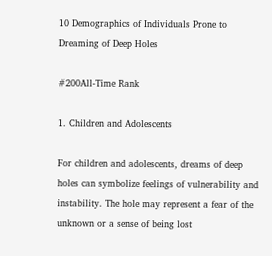10 Demographics of Individuals Prone to Dreaming of Deep Holes

#200All-Time Rank

1. Children and Adolescents

For children and adolescents, dreams of deep holes can symbolize feelings of vulnerability and instability. The hole may represent a fear of the unknown or a sense of being lost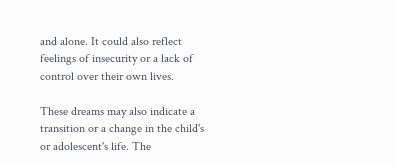and alone. It could also reflect feelings of insecurity or a lack of control over their own lives.

These dreams may also indicate a transition or a change in the child's or adolescent's life. The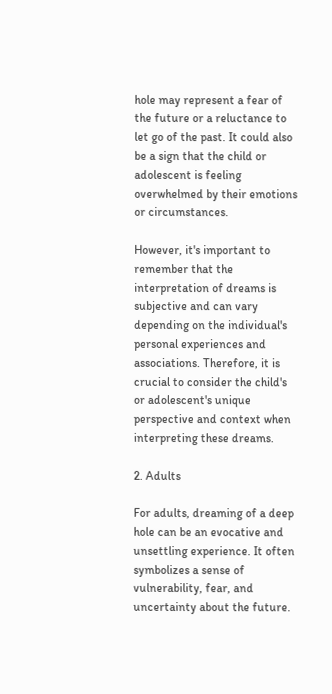hole may represent a fear of the future or a reluctance to let go of the past. It could also be a sign that the child or adolescent is feeling overwhelmed by their emotions or circumstances.

However, it's important to remember that the interpretation of dreams is subjective and can vary depending on the individual's personal experiences and associations. Therefore, it is crucial to consider the child's or adolescent's unique perspective and context when interpreting these dreams.

2. Adults

For adults, dreaming of a deep hole can be an evocative and unsettling experience. It often symbolizes a sense of vulnerability, fear, and uncertainty about the future.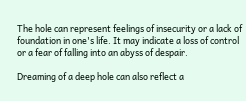The hole can represent feelings of insecurity or a lack of foundation in one's life. It may indicate a loss of control or a fear of falling into an abyss of despair.

Dreaming of a deep hole can also reflect a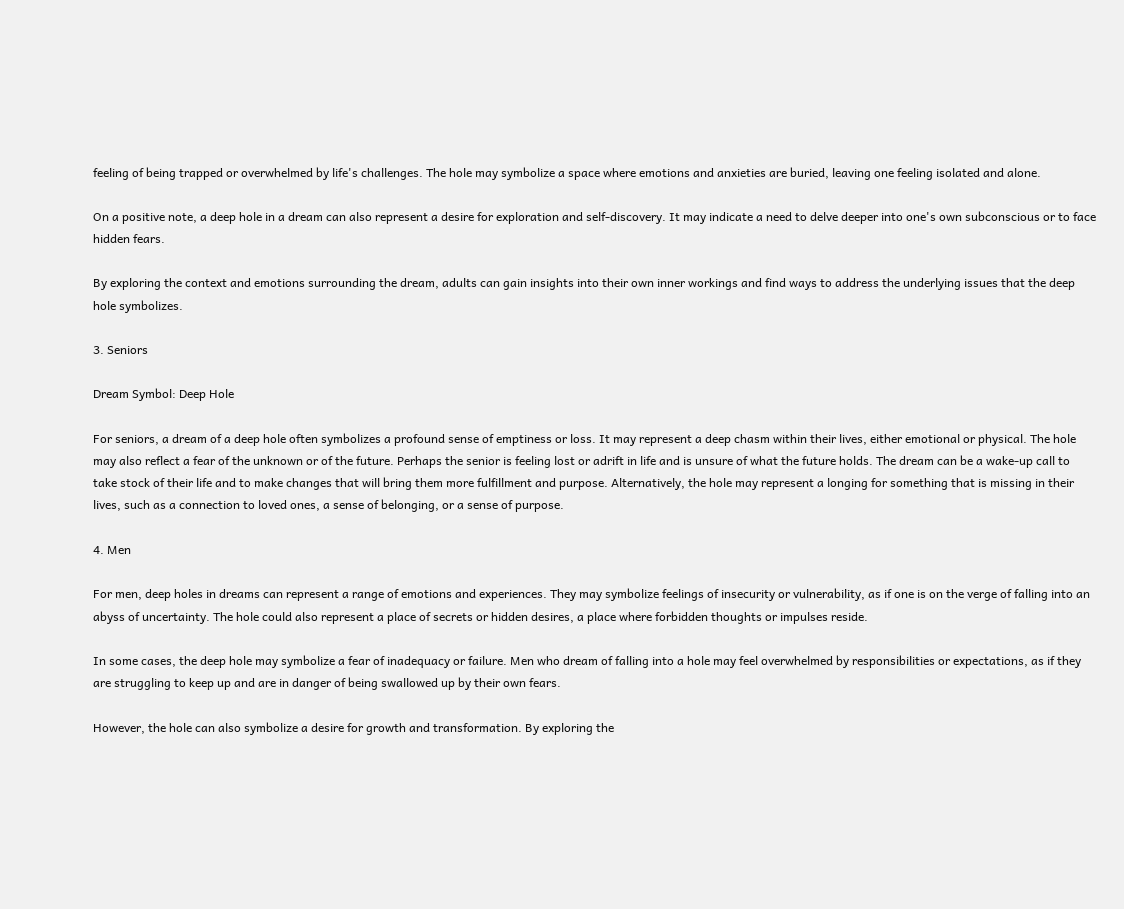feeling of being trapped or overwhelmed by life's challenges. The hole may symbolize a space where emotions and anxieties are buried, leaving one feeling isolated and alone.

On a positive note, a deep hole in a dream can also represent a desire for exploration and self-discovery. It may indicate a need to delve deeper into one's own subconscious or to face hidden fears.

By exploring the context and emotions surrounding the dream, adults can gain insights into their own inner workings and find ways to address the underlying issues that the deep hole symbolizes.

3. Seniors

Dream Symbol: Deep Hole

For seniors, a dream of a deep hole often symbolizes a profound sense of emptiness or loss. It may represent a deep chasm within their lives, either emotional or physical. The hole may also reflect a fear of the unknown or of the future. Perhaps the senior is feeling lost or adrift in life and is unsure of what the future holds. The dream can be a wake-up call to take stock of their life and to make changes that will bring them more fulfillment and purpose. Alternatively, the hole may represent a longing for something that is missing in their lives, such as a connection to loved ones, a sense of belonging, or a sense of purpose.

4. Men

For men, deep holes in dreams can represent a range of emotions and experiences. They may symbolize feelings of insecurity or vulnerability, as if one is on the verge of falling into an abyss of uncertainty. The hole could also represent a place of secrets or hidden desires, a place where forbidden thoughts or impulses reside.

In some cases, the deep hole may symbolize a fear of inadequacy or failure. Men who dream of falling into a hole may feel overwhelmed by responsibilities or expectations, as if they are struggling to keep up and are in danger of being swallowed up by their own fears.

However, the hole can also symbolize a desire for growth and transformation. By exploring the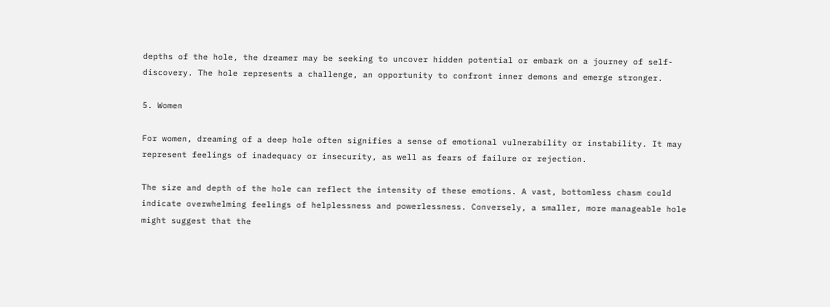depths of the hole, the dreamer may be seeking to uncover hidden potential or embark on a journey of self-discovery. The hole represents a challenge, an opportunity to confront inner demons and emerge stronger.

5. Women

For women, dreaming of a deep hole often signifies a sense of emotional vulnerability or instability. It may represent feelings of inadequacy or insecurity, as well as fears of failure or rejection.

The size and depth of the hole can reflect the intensity of these emotions. A vast, bottomless chasm could indicate overwhelming feelings of helplessness and powerlessness. Conversely, a smaller, more manageable hole might suggest that the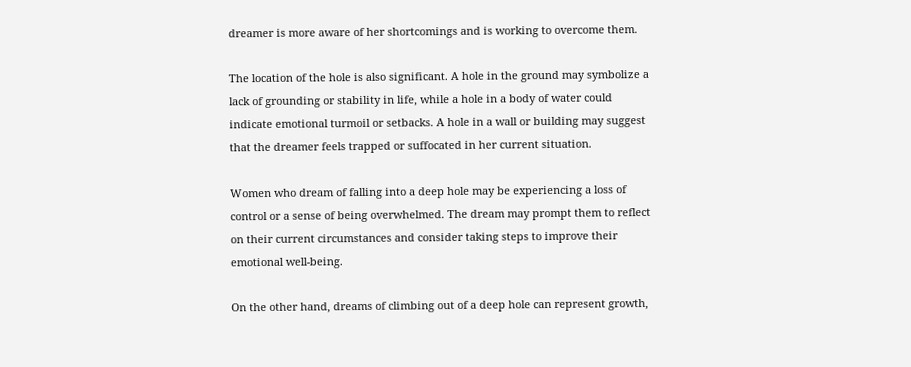dreamer is more aware of her shortcomings and is working to overcome them.

The location of the hole is also significant. A hole in the ground may symbolize a lack of grounding or stability in life, while a hole in a body of water could indicate emotional turmoil or setbacks. A hole in a wall or building may suggest that the dreamer feels trapped or suffocated in her current situation.

Women who dream of falling into a deep hole may be experiencing a loss of control or a sense of being overwhelmed. The dream may prompt them to reflect on their current circumstances and consider taking steps to improve their emotional well-being.

On the other hand, dreams of climbing out of a deep hole can represent growth,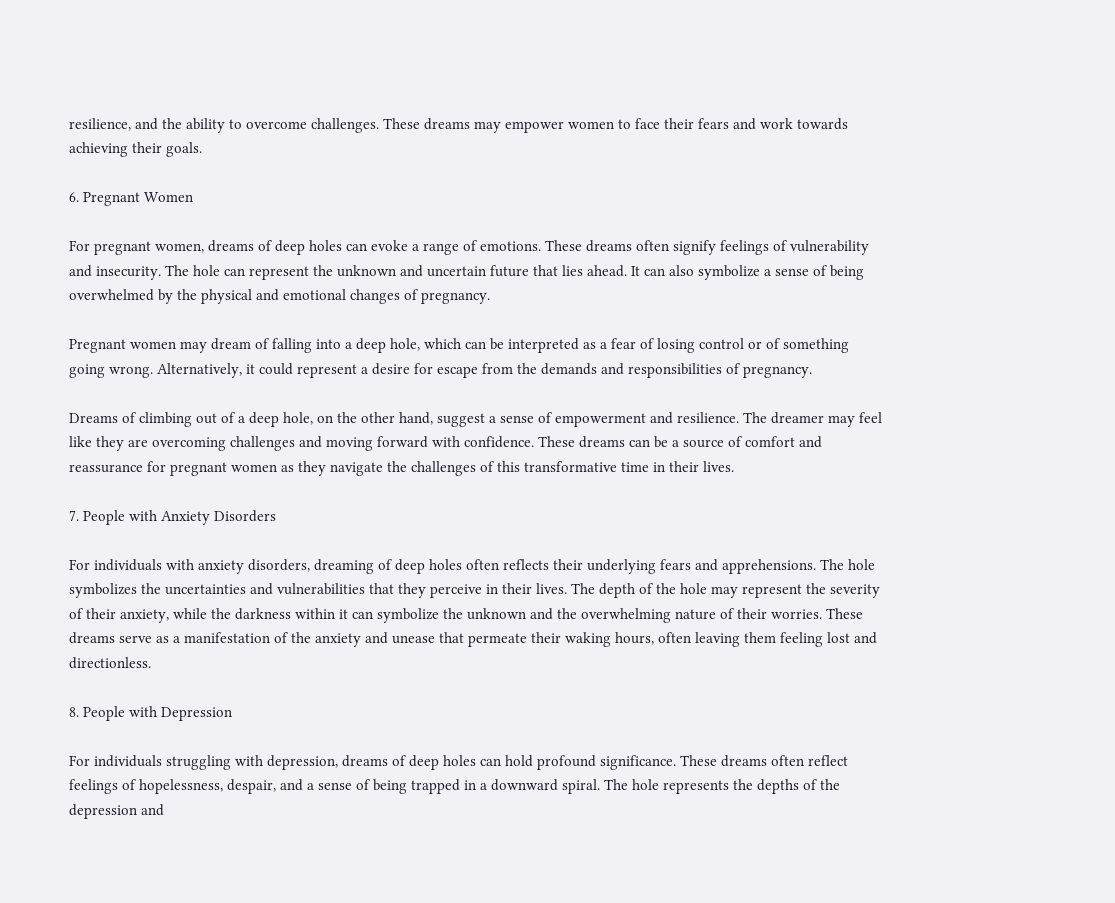resilience, and the ability to overcome challenges. These dreams may empower women to face their fears and work towards achieving their goals.

6. Pregnant Women

For pregnant women, dreams of deep holes can evoke a range of emotions. These dreams often signify feelings of vulnerability and insecurity. The hole can represent the unknown and uncertain future that lies ahead. It can also symbolize a sense of being overwhelmed by the physical and emotional changes of pregnancy.

Pregnant women may dream of falling into a deep hole, which can be interpreted as a fear of losing control or of something going wrong. Alternatively, it could represent a desire for escape from the demands and responsibilities of pregnancy.

Dreams of climbing out of a deep hole, on the other hand, suggest a sense of empowerment and resilience. The dreamer may feel like they are overcoming challenges and moving forward with confidence. These dreams can be a source of comfort and reassurance for pregnant women as they navigate the challenges of this transformative time in their lives.

7. People with Anxiety Disorders

For individuals with anxiety disorders, dreaming of deep holes often reflects their underlying fears and apprehensions. The hole symbolizes the uncertainties and vulnerabilities that they perceive in their lives. The depth of the hole may represent the severity of their anxiety, while the darkness within it can symbolize the unknown and the overwhelming nature of their worries. These dreams serve as a manifestation of the anxiety and unease that permeate their waking hours, often leaving them feeling lost and directionless.

8. People with Depression

For individuals struggling with depression, dreams of deep holes can hold profound significance. These dreams often reflect feelings of hopelessness, despair, and a sense of being trapped in a downward spiral. The hole represents the depths of the depression and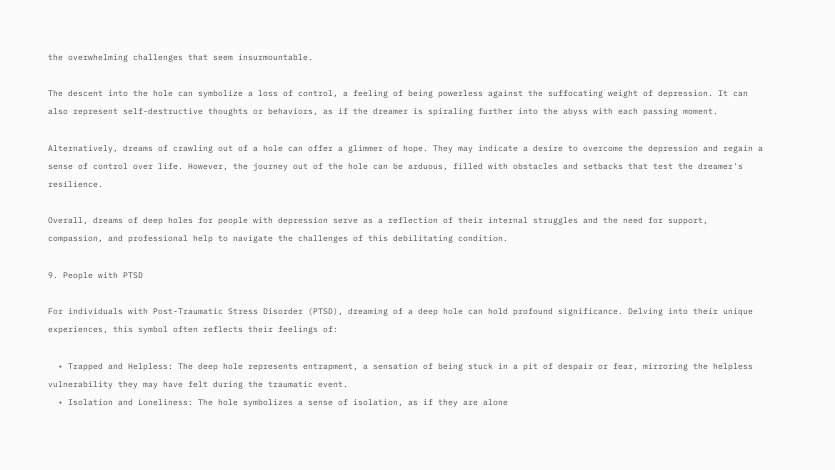the overwhelming challenges that seem insurmountable.

The descent into the hole can symbolize a loss of control, a feeling of being powerless against the suffocating weight of depression. It can also represent self-destructive thoughts or behaviors, as if the dreamer is spiraling further into the abyss with each passing moment.

Alternatively, dreams of crawling out of a hole can offer a glimmer of hope. They may indicate a desire to overcome the depression and regain a sense of control over life. However, the journey out of the hole can be arduous, filled with obstacles and setbacks that test the dreamer's resilience.

Overall, dreams of deep holes for people with depression serve as a reflection of their internal struggles and the need for support, compassion, and professional help to navigate the challenges of this debilitating condition.

9. People with PTSD

For individuals with Post-Traumatic Stress Disorder (PTSD), dreaming of a deep hole can hold profound significance. Delving into their unique experiences, this symbol often reflects their feelings of:

  • Trapped and Helpless: The deep hole represents entrapment, a sensation of being stuck in a pit of despair or fear, mirroring the helpless vulnerability they may have felt during the traumatic event.
  • Isolation and Loneliness: The hole symbolizes a sense of isolation, as if they are alone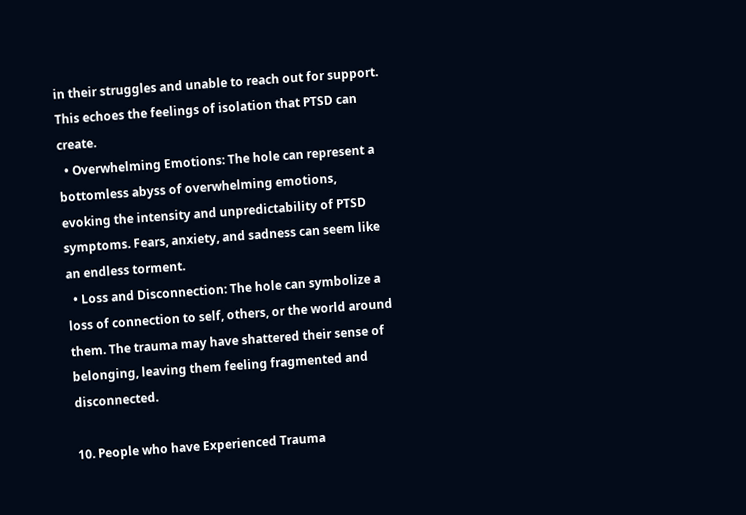in their struggles and unable to reach out for support. This echoes the feelings of isolation that PTSD can create.
  • Overwhelming Emotions: The hole can represent a bottomless abyss of overwhelming emotions, evoking the intensity and unpredictability of PTSD symptoms. Fears, anxiety, and sadness can seem like an endless torment.
  • Loss and Disconnection: The hole can symbolize a loss of connection to self, others, or the world around them. The trauma may have shattered their sense of belonging, leaving them feeling fragmented and disconnected.

10. People who have Experienced Trauma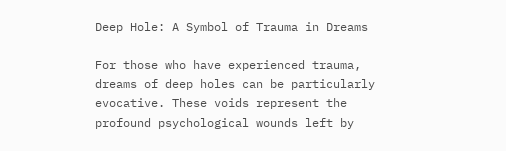Deep Hole: A Symbol of Trauma in Dreams

For those who have experienced trauma, dreams of deep holes can be particularly evocative. These voids represent the profound psychological wounds left by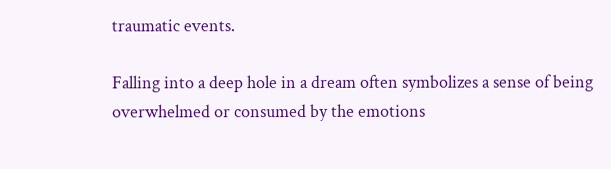traumatic events.

Falling into a deep hole in a dream often symbolizes a sense of being overwhelmed or consumed by the emotions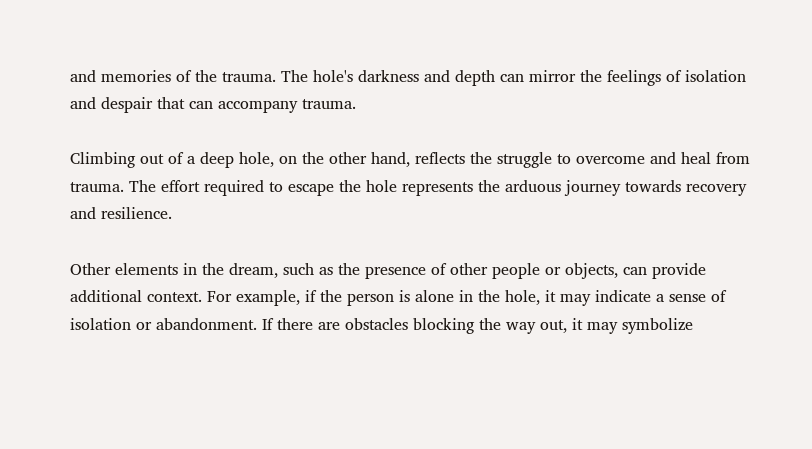and memories of the trauma. The hole's darkness and depth can mirror the feelings of isolation and despair that can accompany trauma.

Climbing out of a deep hole, on the other hand, reflects the struggle to overcome and heal from trauma. The effort required to escape the hole represents the arduous journey towards recovery and resilience.

Other elements in the dream, such as the presence of other people or objects, can provide additional context. For example, if the person is alone in the hole, it may indicate a sense of isolation or abandonment. If there are obstacles blocking the way out, it may symbolize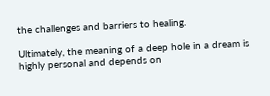the challenges and barriers to healing.

Ultimately, the meaning of a deep hole in a dream is highly personal and depends on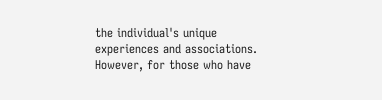the individual's unique experiences and associations. However, for those who have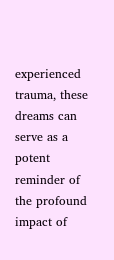experienced trauma, these dreams can serve as a potent reminder of the profound impact of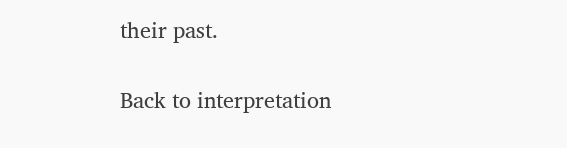their past.

Back to interpretation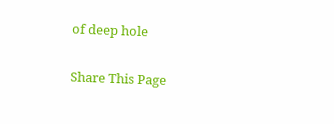of deep hole

Share This Page